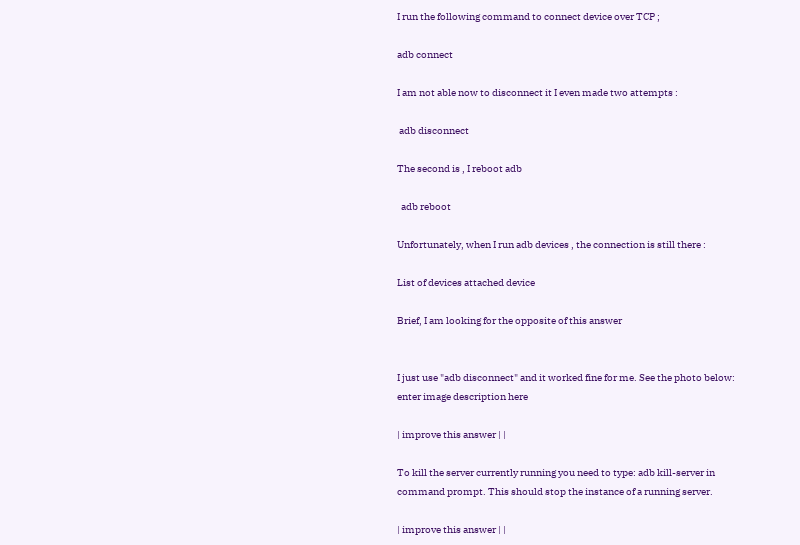I run the following command to connect device over TCP ;

adb connect

I am not able now to disconnect it I even made two attempts :

 adb disconnect

The second is , I reboot adb

  adb reboot

Unfortunately, when I run adb devices , the connection is still there :

List of devices attached device

Brief, I am looking for the opposite of this answer


I just use "adb disconnect" and it worked fine for me. See the photo below: enter image description here

| improve this answer | |

To kill the server currently running you need to type: adb kill-server in command prompt. This should stop the instance of a running server.

| improve this answer | |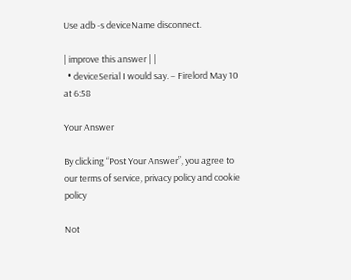Use adb -s deviceName disconnect.

| improve this answer | |
  • deviceSerial I would say. – Firelord May 10 at 6:58

Your Answer

By clicking “Post Your Answer”, you agree to our terms of service, privacy policy and cookie policy

Not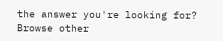the answer you're looking for? Browse other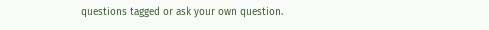questions tagged or ask your own question.